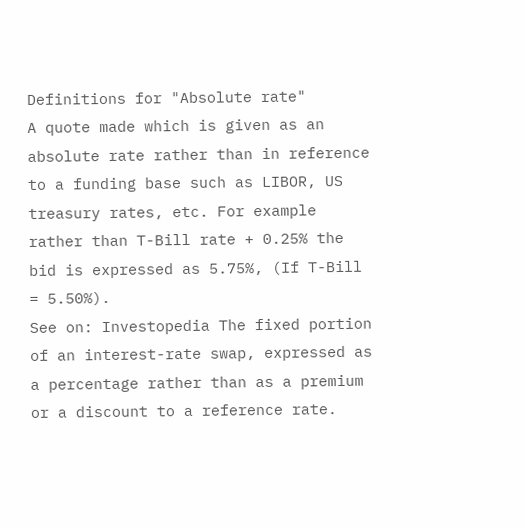Definitions for "Absolute rate"
A quote made which is given as an absolute rate rather than in reference to a funding base such as LIBOR, US treasury rates, etc. For example rather than T-Bill rate + 0.25% the bid is expressed as 5.75%, (If T-Bill = 5.50%).
See on: Investopedia The fixed portion of an interest-rate swap, expressed as a percentage rather than as a premium or a discount to a reference rate.